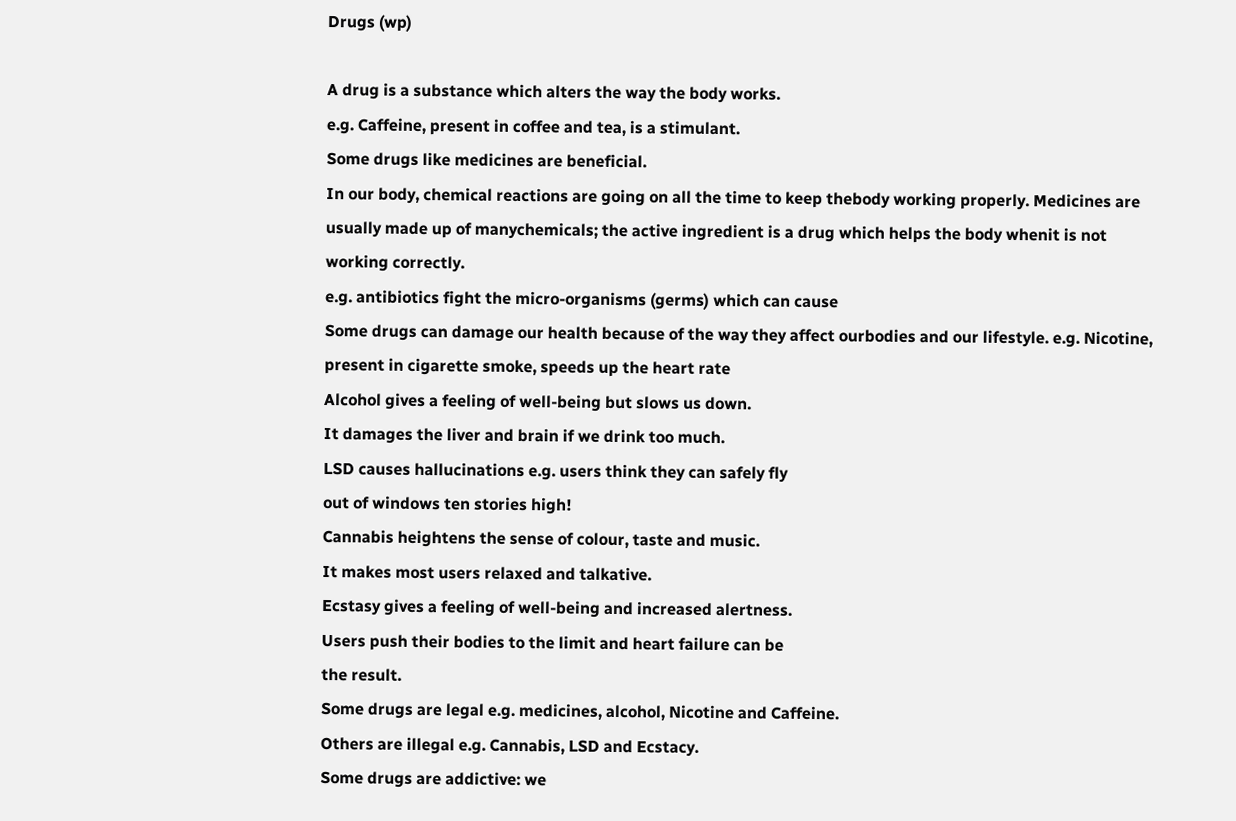Drugs (wp)

A drug is a substance which alters the way the body works.
e.g. Caffeine, present in coffee and tea, is a stimulant.
Some drugs like medicines are beneficial.
In our body, chemical reactions are going on all the time to keep thebody working properly. Medicines are usually made up of manychemicals; the active ingredient is a drug which helps the body whenit is not working correctly.
e.g. antibiotics fight the micro-organisms (germs) which can cause
Some drugs can damage our health because of the way they affect ourbodies and our lifestyle. e.g. Nicotine, present in cigarette smoke, speeds up the heart rate
Alcohol gives a feeling of well-being but slows us down.
It damages the liver and brain if we drink too much.
LSD causes hallucinations e.g. users think they can safely fly
out of windows ten stories high!
Cannabis heightens the sense of colour, taste and music.
It makes most users relaxed and talkative.
Ecstasy gives a feeling of well-being and increased alertness.
Users push their bodies to the limit and heart failure can be
the result.
Some drugs are legal e.g. medicines, alcohol, Nicotine and Caffeine.
Others are illegal e.g. Cannabis, LSD and Ecstacy.
Some drugs are addictive: we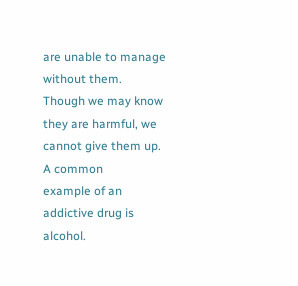are unable to manage without them.
Though we may know they are harmful, we cannot give them up. A common
example of an addictive drug is alcohol.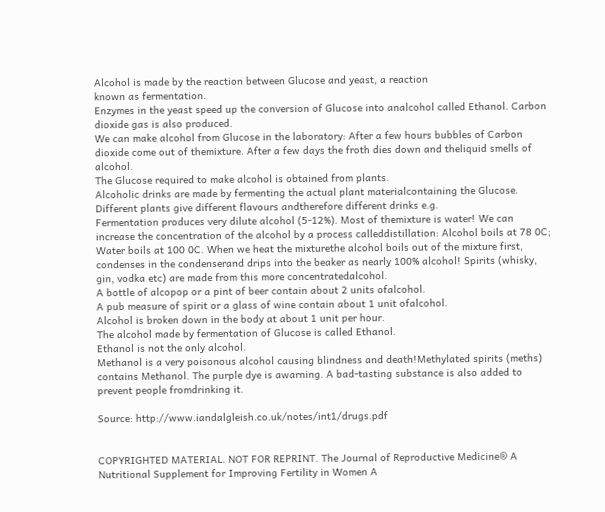Alcohol is made by the reaction between Glucose and yeast, a reaction
known as fermentation.
Enzymes in the yeast speed up the conversion of Glucose into analcohol called Ethanol. Carbon dioxide gas is also produced.
We can make alcohol from Glucose in the laboratory: After a few hours bubbles of Carbon dioxide come out of themixture. After a few days the froth dies down and theliquid smells of alcohol.
The Glucose required to make alcohol is obtained from plants.
Alcoholic drinks are made by fermenting the actual plant materialcontaining the Glucose. Different plants give different flavours andtherefore different drinks e.g.
Fermentation produces very dilute alcohol (5-12%). Most of themixture is water! We can increase the concentration of the alcohol by a process calleddistillation: Alcohol boils at 78 0C; Water boils at 100 0C. When we heat the mixturethe alcohol boils out of the mixture first, condenses in the condenserand drips into the beaker as nearly 100% alcohol! Spirits (whisky, gin, vodka etc) are made from this more concentratedalcohol.
A bottle of alcopop or a pint of beer contain about 2 units ofalcohol.
A pub measure of spirit or a glass of wine contain about 1 unit ofalcohol.
Alcohol is broken down in the body at about 1 unit per hour.
The alcohol made by fermentation of Glucose is called Ethanol.
Ethanol is not the only alcohol.
Methanol is a very poisonous alcohol causing blindness and death!Methylated spirits (meths) contains Methanol. The purple dye is awarning. A bad-tasting substance is also added to prevent people fromdrinking it.

Source: http://www.iandalgleish.co.uk/notes/int1/drugs.pdf


COPYRIGHTED MATERIAL. NOT FOR REPRINT. The Journal of Reproductive Medicine® A Nutritional Supplement for Improving Fertility in Women A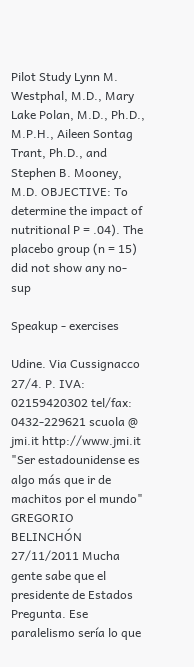Pilot Study Lynn M. Westphal, M.D., Mary Lake Polan, M.D., Ph.D., M.P.H., Aileen Sontag Trant, Ph.D., and Stephen B. Mooney, M.D. OBJECTIVE: To determine the impact of nutritional P = .04). The placebo group (n = 15) did not show any no- sup

Speakup - exercises

Udine. Via Cussignacco 27/4. P. IVA: 02159420302 tel/fax: 0432-229621 scuola @ jmi.it http://www.jmi.it "Ser estadounidense es algo más que ir de machitos por el mundo" GREGORIO BELINCHÓN 27/11/2011 Mucha gente sabe que el presidente de Estados Pregunta. Ese paralelismo sería lo que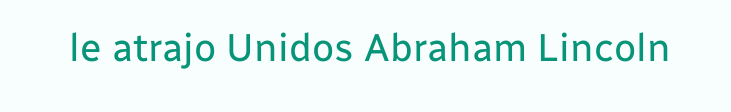le atrajo Unidos Abraham Lincoln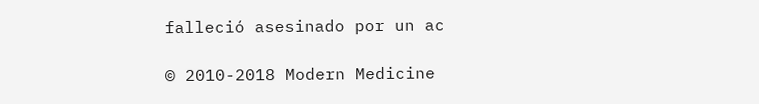falleció asesinado por un ac

© 2010-2018 Modern Medicine